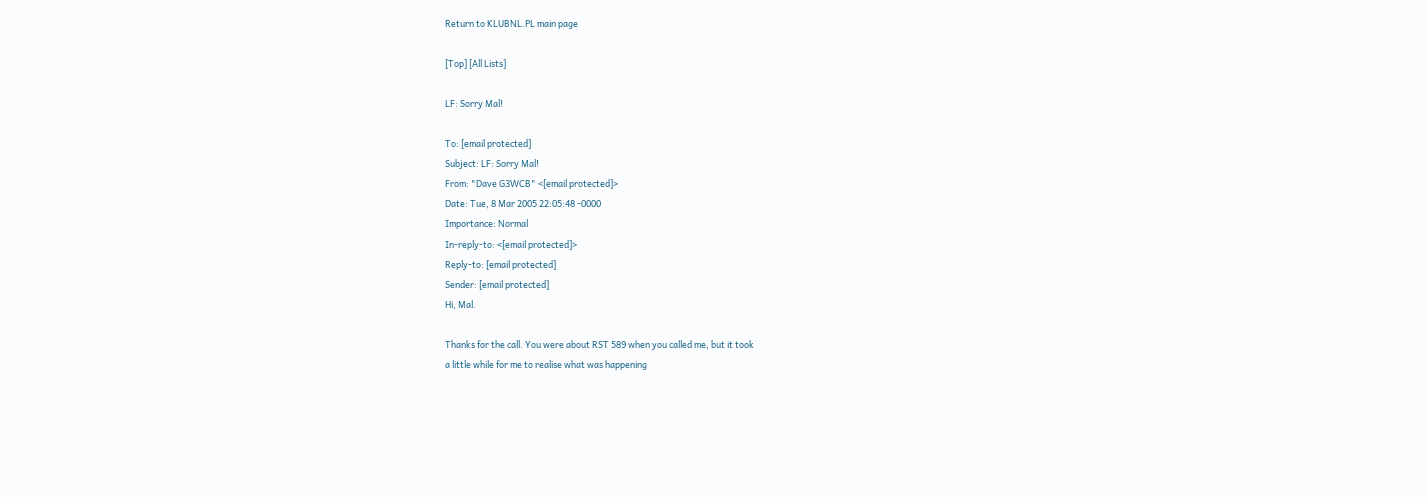Return to KLUBNL.PL main page

[Top] [All Lists]

LF: Sorry Mal!

To: [email protected]
Subject: LF: Sorry Mal!
From: "Dave G3WCB" <[email protected]>
Date: Tue, 8 Mar 2005 22:05:48 -0000
Importance: Normal
In-reply-to: <[email protected]>
Reply-to: [email protected]
Sender: [email protected]
Hi, Mal.

Thanks for the call. You were about RST 589 when you called me, but it took
a little while for me to realise what was happening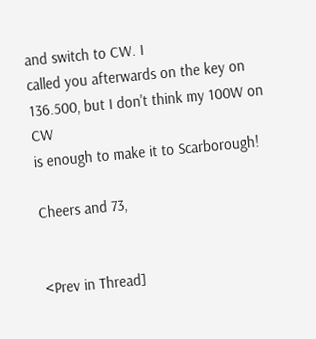and switch to CW. I
called you afterwards on the key on 136.500, but I don't think my 100W on CW
is enough to make it to Scarborough!

Cheers and 73,


<Prev in Thread]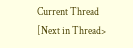Current Thread [Next in Thread>